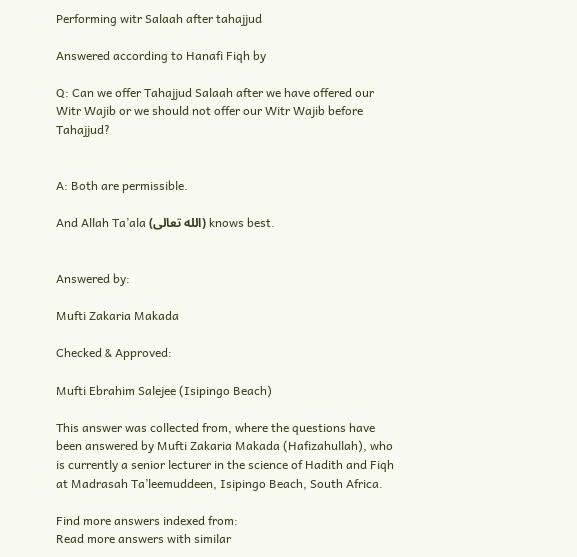Performing witr Salaah after tahajjud

Answered according to Hanafi Fiqh by

Q: Can we offer Tahajjud Salaah after we have offered our Witr Wajib or we should not offer our Witr Wajib before Tahajjud?


A: Both are permissible.

And Allah Ta’ala (الله تعالى) knows best.


Answered by:

Mufti Zakaria Makada

Checked & Approved:

Mufti Ebrahim Salejee (Isipingo Beach)

This answer was collected from, where the questions have been answered by Mufti Zakaria Makada (Hafizahullah), who is currently a senior lecturer in the science of Hadith and Fiqh at Madrasah Ta’leemuddeen, Isipingo Beach, South Africa.

Find more answers indexed from:
Read more answers with similar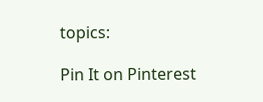topics:

Pin It on Pinterest